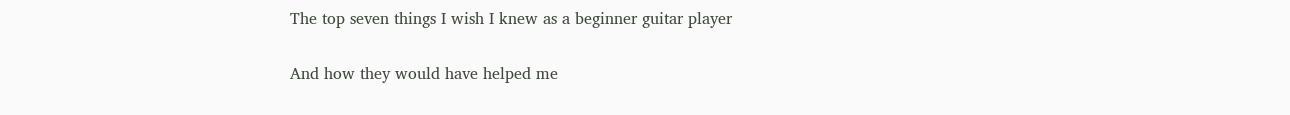The top seven things I wish I knew as a beginner guitar player

And how they would have helped me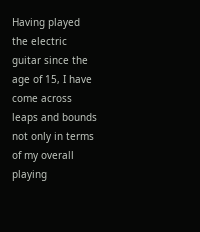Having played the electric guitar since the age of 15, I have come across leaps and bounds not only in terms of my overall playing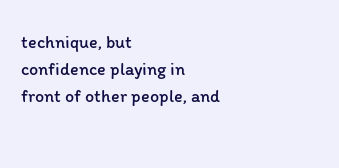technique, but confidence playing in front of other people, and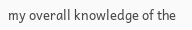my overall knowledge of the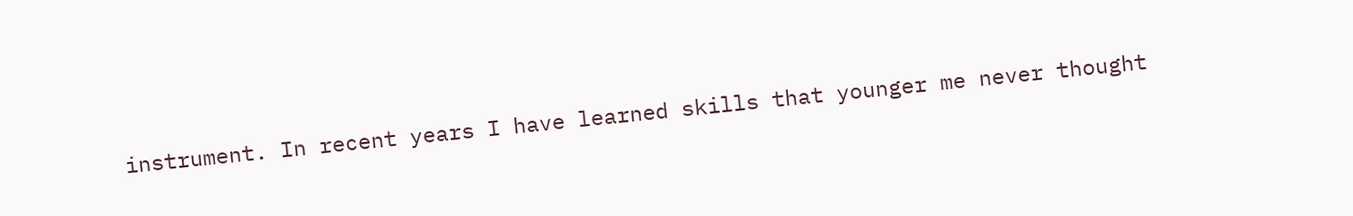instrument. In recent years I have learned skills that younger me never thought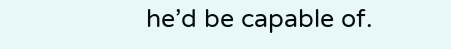he’d be capable of.